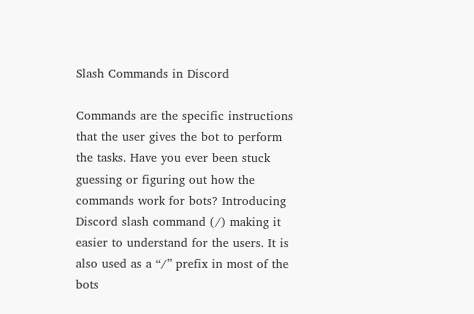Slash Commands in Discord

Commands are the specific instructions that the user gives the bot to perform the tasks. Have you ever been stuck guessing or figuring out how the commands work for bots? Introducing Discord slash command (/) making it easier to understand for the users. It is also used as a “/” prefix in most of the bots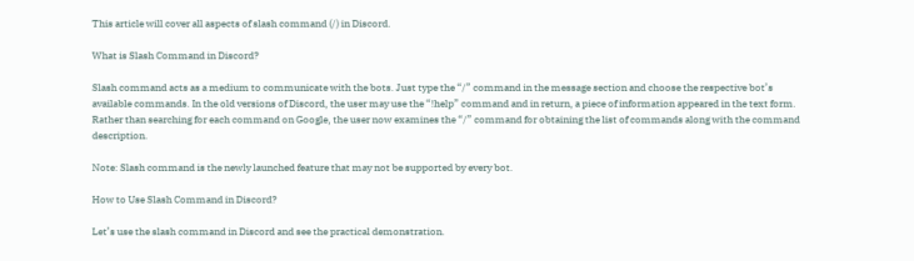This article will cover all aspects of slash command (/) in Discord.

What is Slash Command in Discord?

Slash command acts as a medium to communicate with the bots. Just type the “/” command in the message section and choose the respective bot’s available commands. In the old versions of Discord, the user may use the “!help” command and in return, a piece of information appeared in the text form. Rather than searching for each command on Google, the user now examines the “/” command for obtaining the list of commands along with the command description.

Note: Slash command is the newly launched feature that may not be supported by every bot.

How to Use Slash Command in Discord?

Let’s use the slash command in Discord and see the practical demonstration.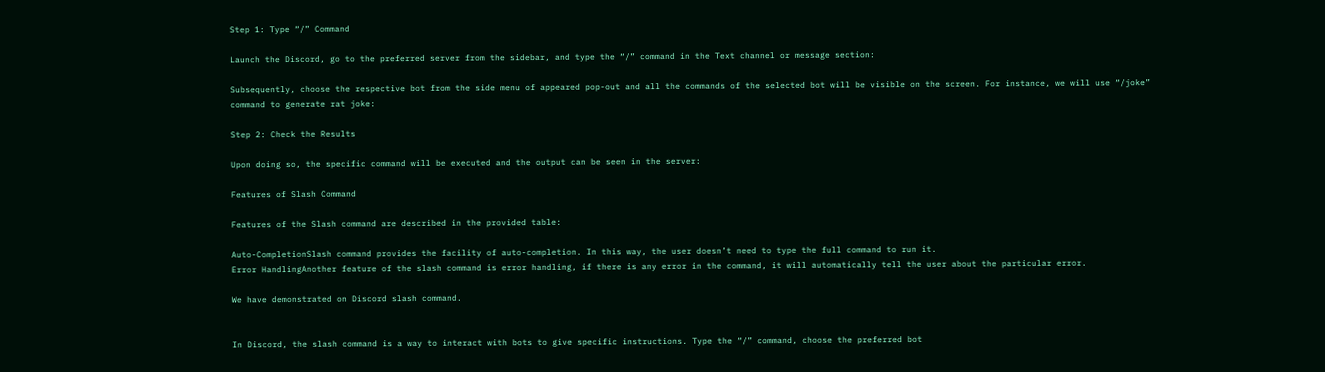Step 1: Type “/” Command

Launch the Discord, go to the preferred server from the sidebar, and type the “/” command in the Text channel or message section:

Subsequently, choose the respective bot from the side menu of appeared pop-out and all the commands of the selected bot will be visible on the screen. For instance, we will use “/joke” command to generate rat joke:

Step 2: Check the Results

Upon doing so, the specific command will be executed and the output can be seen in the server:

Features of Slash Command

Features of the Slash command are described in the provided table:

Auto-CompletionSlash command provides the facility of auto-completion. In this way, the user doesn’t need to type the full command to run it.
Error HandlingAnother feature of the slash command is error handling, if there is any error in the command, it will automatically tell the user about the particular error.

We have demonstrated on Discord slash command.


In Discord, the slash command is a way to interact with bots to give specific instructions. Type the “/” command, choose the preferred bot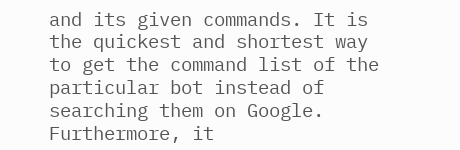and its given commands. It is the quickest and shortest way to get the command list of the particular bot instead of searching them on Google. Furthermore, it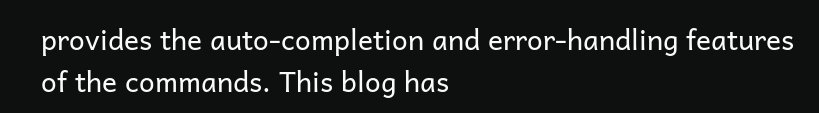provides the auto-completion and error-handling features of the commands. This blog has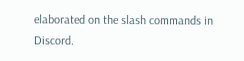elaborated on the slash commands in Discord.